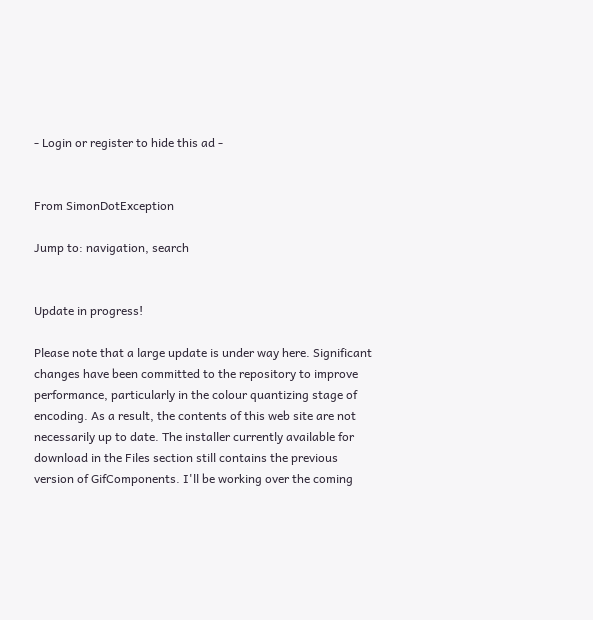- Login or register to hide this ad -


From SimonDotException

Jump to: navigation, search


Update in progress!

Please note that a large update is under way here. Significant changes have been committed to the repository to improve performance, particularly in the colour quantizing stage of encoding. As a result, the contents of this web site are not necessarily up to date. The installer currently available for download in the Files section still contains the previous version of GifComponents. I'll be working over the coming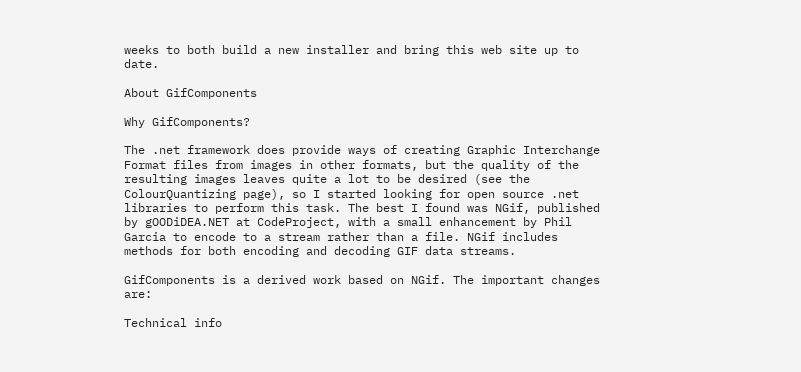weeks to both build a new installer and bring this web site up to date.

About GifComponents

Why GifComponents?

The .net framework does provide ways of creating Graphic Interchange Format files from images in other formats, but the quality of the resulting images leaves quite a lot to be desired (see the ColourQuantizing page), so I started looking for open source .net libraries to perform this task. The best I found was NGif, published by gOODiDEA.NET at CodeProject, with a small enhancement by Phil Garcia to encode to a stream rather than a file. NGif includes methods for both encoding and decoding GIF data streams.

GifComponents is a derived work based on NGif. The important changes are:

Technical info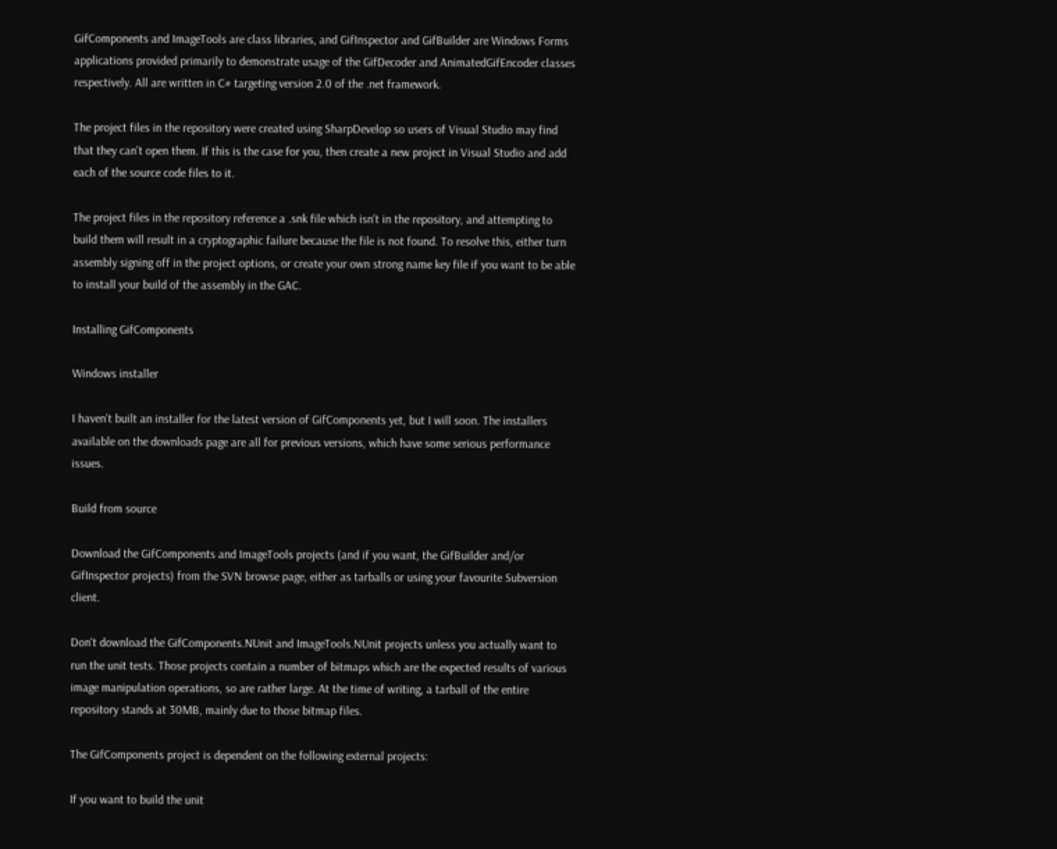GifComponents and ImageTools are class libraries, and GifInspector and GifBuilder are Windows Forms applications provided primarily to demonstrate usage of the GifDecoder and AnimatedGifEncoder classes respectively. All are written in C# targeting version 2.0 of the .net framework.

The project files in the repository were created using SharpDevelop so users of Visual Studio may find that they can't open them. If this is the case for you, then create a new project in Visual Studio and add each of the source code files to it.

The project files in the repository reference a .snk file which isn't in the repository, and attempting to build them will result in a cryptographic failure because the file is not found. To resolve this, either turn assembly signing off in the project options, or create your own strong name key file if you want to be able to install your build of the assembly in the GAC.

Installing GifComponents

Windows installer

I haven't built an installer for the latest version of GifComponents yet, but I will soon. The installers available on the downloads page are all for previous versions, which have some serious performance issues.

Build from source

Download the GifComponents and ImageTools projects (and if you want, the GifBuilder and/or GifInspector projects) from the SVN browse page, either as tarballs or using your favourite Subversion client.

Don't download the GifComponents.NUnit and ImageTools.NUnit projects unless you actually want to run the unit tests. Those projects contain a number of bitmaps which are the expected results of various image manipulation operations, so are rather large. At the time of writing, a tarball of the entire repository stands at 30MB, mainly due to those bitmap files.

The GifComponents project is dependent on the following external projects:

If you want to build the unit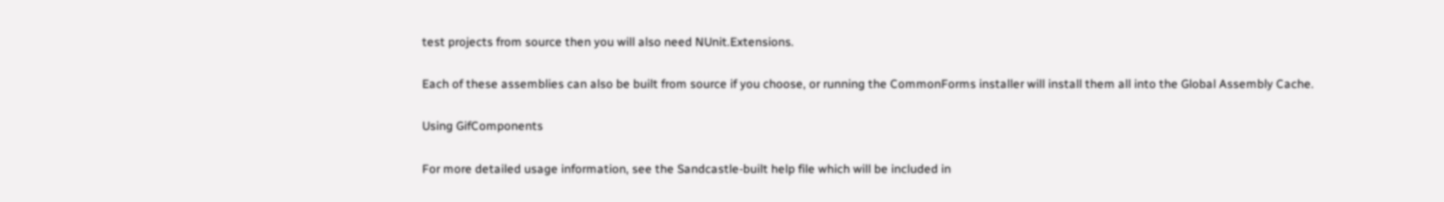test projects from source then you will also need NUnit.Extensions.

Each of these assemblies can also be built from source if you choose, or running the CommonForms installer will install them all into the Global Assembly Cache.

Using GifComponents

For more detailed usage information, see the Sandcastle-built help file which will be included in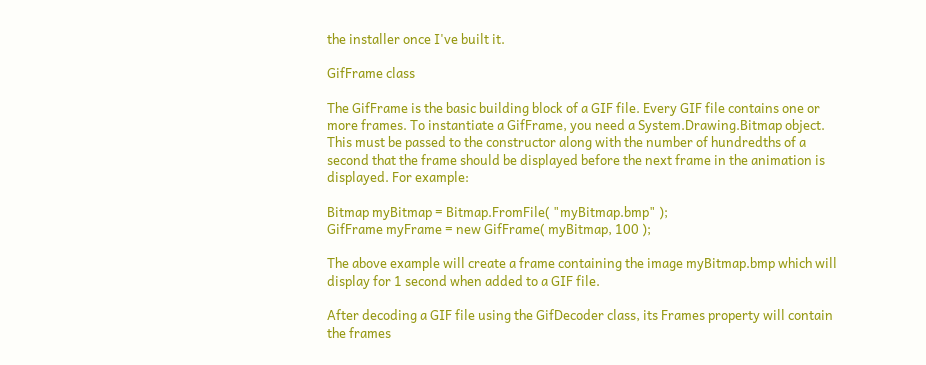the installer once I've built it.

GifFrame class

The GifFrame is the basic building block of a GIF file. Every GIF file contains one or more frames. To instantiate a GifFrame, you need a System.Drawing.Bitmap object. This must be passed to the constructor along with the number of hundredths of a second that the frame should be displayed before the next frame in the animation is displayed. For example:

Bitmap myBitmap = Bitmap.FromFile( "myBitmap.bmp" );
GifFrame myFrame = new GifFrame( myBitmap, 100 );

The above example will create a frame containing the image myBitmap.bmp which will display for 1 second when added to a GIF file.

After decoding a GIF file using the GifDecoder class, its Frames property will contain the frames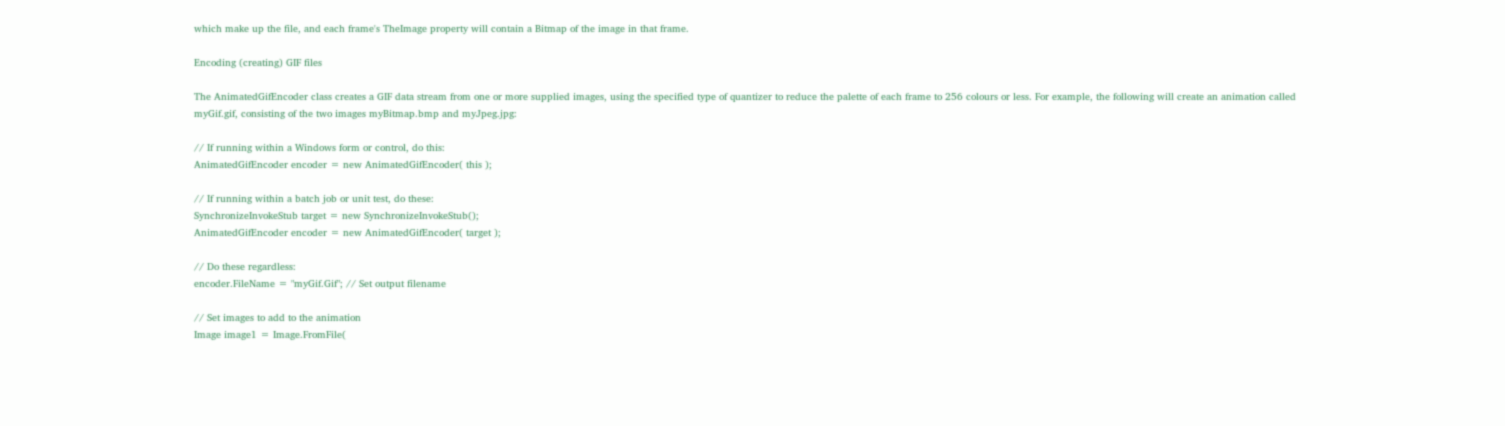which make up the file, and each frame's TheImage property will contain a Bitmap of the image in that frame.

Encoding (creating) GIF files

The AnimatedGifEncoder class creates a GIF data stream from one or more supplied images, using the specified type of quantizer to reduce the palette of each frame to 256 colours or less. For example, the following will create an animation called myGif.gif, consisting of the two images myBitmap.bmp and myJpeg.jpg:

// If running within a Windows form or control, do this:
AnimatedGifEncoder encoder = new AnimatedGifEncoder( this );

// If running within a batch job or unit test, do these:
SynchronizeInvokeStub target = new SynchronizeInvokeStub();
AnimatedGifEncoder encoder = new AnimatedGifEncoder( target );

// Do these regardless:
encoder.FileName = "myGif.Gif"; // Set output filename

// Set images to add to the animation
Image image1 = Image.FromFile(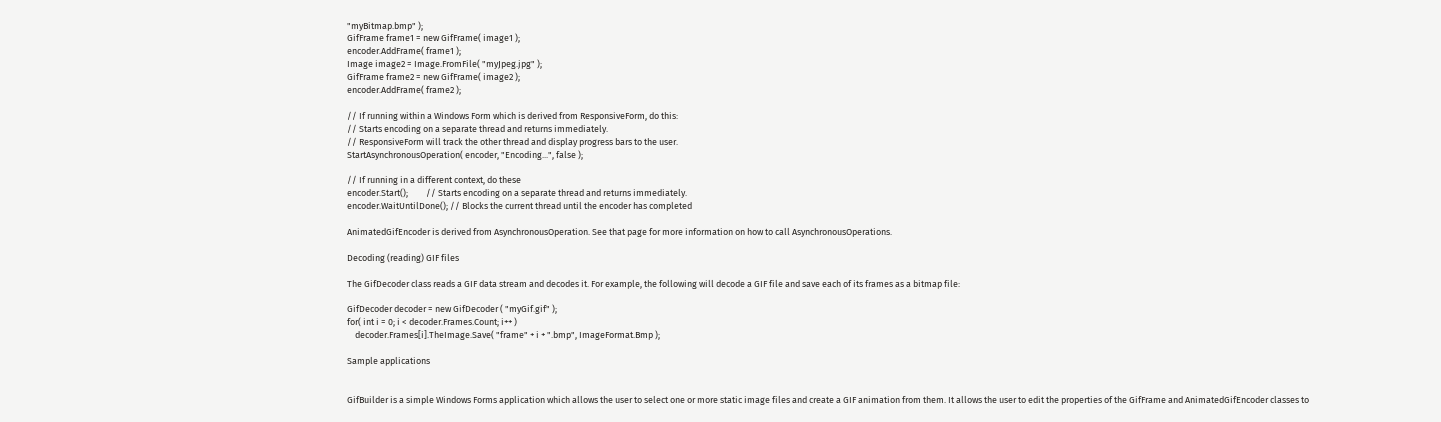"myBitmap.bmp" );
GifFrame frame1 = new GifFrame( image1 );
encoder.AddFrame( frame1 );
Image image2 = Image.FromFile( "myJpeg.jpg" );
GifFrame frame2 = new GifFrame( image2 );
encoder.AddFrame( frame2 );

// If running within a Windows Form which is derived from ResponsiveForm, do this:
// Starts encoding on a separate thread and returns immediately.
// ResponsiveForm will track the other thread and display progress bars to the user.
StartAsynchronousOperation( encoder, "Encoding...", false );

// If running in a different context, do these
encoder.Start();         // Starts encoding on a separate thread and returns immediately.
encoder.WaitUntilDone(); // Blocks the current thread until the encoder has completed

AnimatedGifEncoder is derived from AsynchronousOperation. See that page for more information on how to call AsynchronousOperations.

Decoding (reading) GIF files

The GifDecoder class reads a GIF data stream and decodes it. For example, the following will decode a GIF file and save each of its frames as a bitmap file:

GifDecoder decoder = new GifDecoder ( "myGif.gif" );
for( int i = 0; i < decoder.Frames.Count; i++ )
    decoder.Frames[i].TheImage.Save( "frame" + i + ".bmp", ImageFormat.Bmp );

Sample applications


GifBuilder is a simple Windows Forms application which allows the user to select one or more static image files and create a GIF animation from them. It allows the user to edit the properties of the GifFrame and AnimatedGifEncoder classes to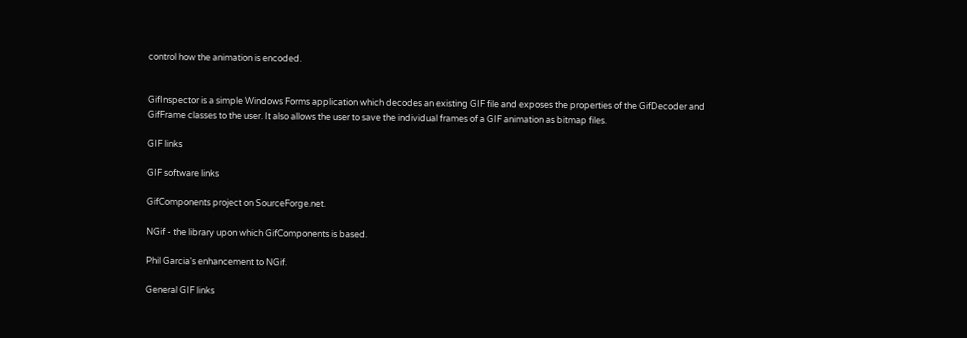control how the animation is encoded.


GifInspector is a simple Windows Forms application which decodes an existing GIF file and exposes the properties of the GifDecoder and GifFrame classes to the user. It also allows the user to save the individual frames of a GIF animation as bitmap files.

GIF links

GIF software links

GifComponents project on SourceForge.net.

NGif - the library upon which GifComponents is based.

Phil Garcia's enhancement to NGif.

General GIF links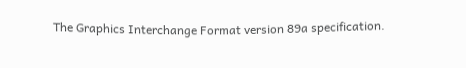The Graphics Interchange Format version 89a specification.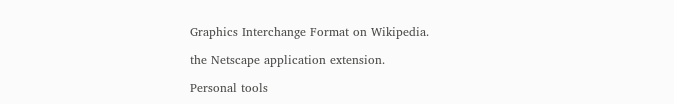Graphics Interchange Format on Wikipedia.

the Netscape application extension.

Personal tools